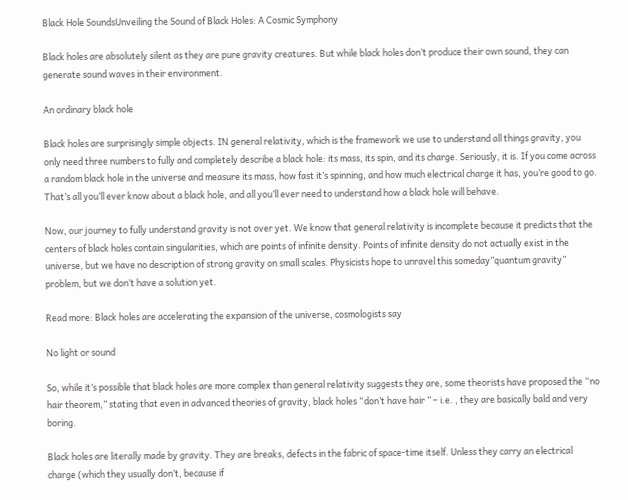Black Hole SoundsUnveiling the Sound of Black Holes: A Cosmic Symphony

Black holes are absolutely silent as they are pure gravity creatures. But while black holes don’t produce their own sound, they can generate sound waves in their environment.

An ordinary black hole

Black holes are surprisingly simple objects. IN general relativity, which is the framework we use to understand all things gravity, you only need three numbers to fully and completely describe a black hole: its mass, its spin, and its charge. Seriously, it is. If you come across a random black hole in the universe and measure its mass, how fast it’s spinning, and how much electrical charge it has, you’re good to go. That’s all you’ll ever know about a black hole, and all you’ll ever need to understand how a black hole will behave.

Now, our journey to fully understand gravity is not over yet. We know that general relativity is incomplete because it predicts that the centers of black holes contain singularities, which are points of infinite density. Points of infinite density do not actually exist in the universe, but we have no description of strong gravity on small scales. Physicists hope to unravel this someday”quantum gravity” problem, but we don’t have a solution yet.

Read more: Black holes are accelerating the expansion of the universe, cosmologists say

No light or sound

So, while it’s possible that black holes are more complex than general relativity suggests they are, some theorists have proposed the “no hair theorem,” stating that even in advanced theories of gravity, black holes “don’t have hair ” – i.e. , they are basically bald and very boring.

Black holes are literally made by gravity. They are breaks, defects in the fabric of space-time itself. Unless they carry an electrical charge (which they usually don’t, because if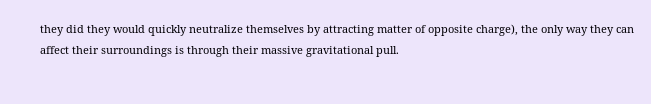they did they would quickly neutralize themselves by attracting matter of opposite charge), the only way they can affect their surroundings is through their massive gravitational pull.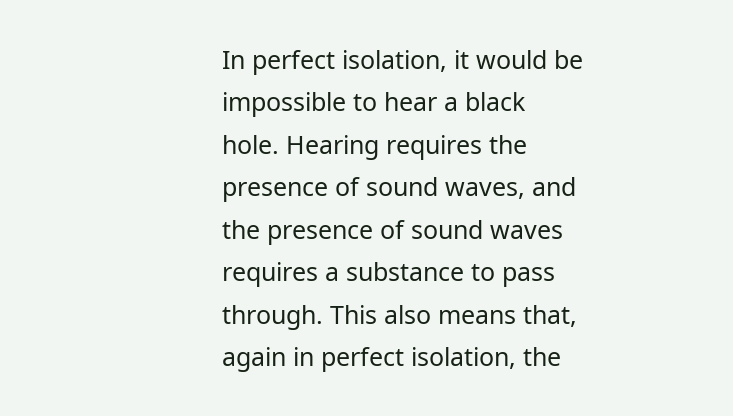In perfect isolation, it would be impossible to hear a black hole. Hearing requires the presence of sound waves, and the presence of sound waves requires a substance to pass through. This also means that, again in perfect isolation, the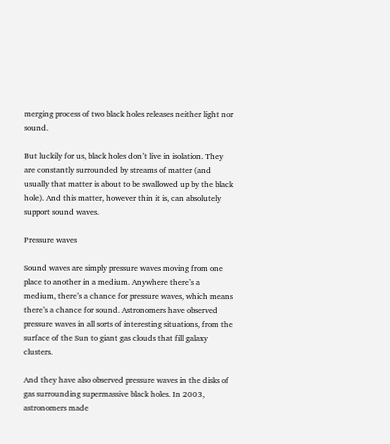merging process of two black holes releases neither light nor sound.

But luckily for us, black holes don’t live in isolation. They are constantly surrounded by streams of matter (and usually that matter is about to be swallowed up by the black hole). And this matter, however thin it is, can absolutely support sound waves.

Pressure waves

Sound waves are simply pressure waves moving from one place to another in a medium. Anywhere there’s a medium, there’s a chance for pressure waves, which means there’s a chance for sound. Astronomers have observed pressure waves in all sorts of interesting situations, from the surface of the Sun to giant gas clouds that fill galaxy clusters.

And they have also observed pressure waves in the disks of gas surrounding supermassive black holes. In 2003, astronomers made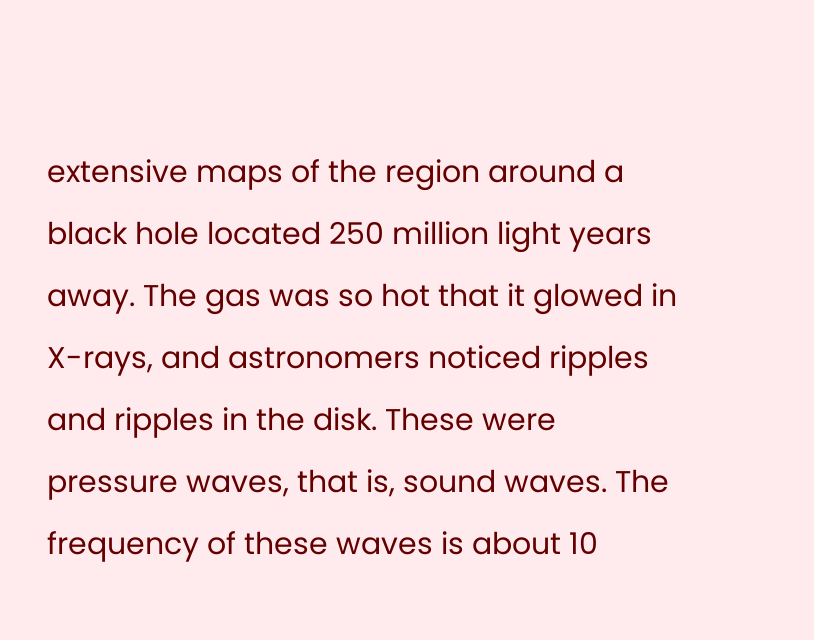extensive maps of the region around a black hole located 250 million light years away. The gas was so hot that it glowed in X-rays, and astronomers noticed ripples and ripples in the disk. These were pressure waves, that is, sound waves. The frequency of these waves is about 10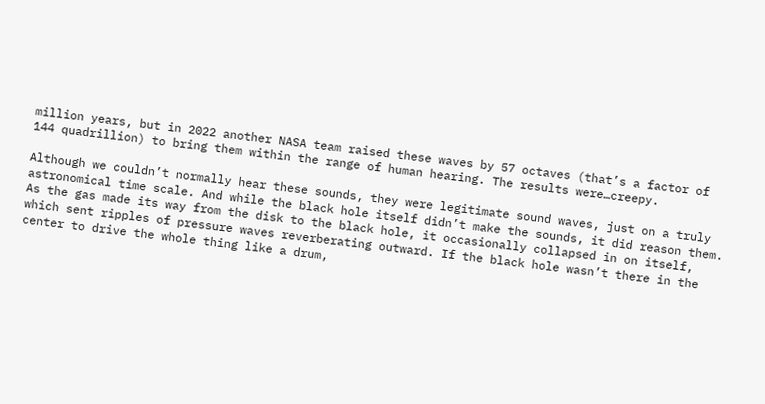million years, but in 2022 another NASA team raised these waves by 57 octaves (that’s a factor of 144 quadrillion) to bring them within the range of human hearing. The results were…creepy.

Although we couldn’t normally hear these sounds, they were legitimate sound waves, just on a truly astronomical time scale. And while the black hole itself didn’t make the sounds, it did reason them. As the gas made its way from the disk to the black hole, it occasionally collapsed in on itself, which sent ripples of pressure waves reverberating outward. If the black hole wasn’t there in the center to drive the whole thing like a drum,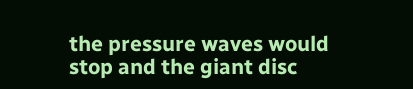the pressure waves would stop and the giant disc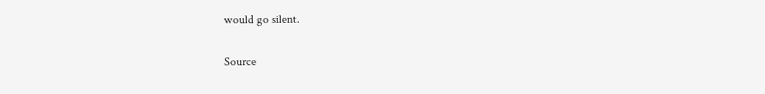would go silent.

Source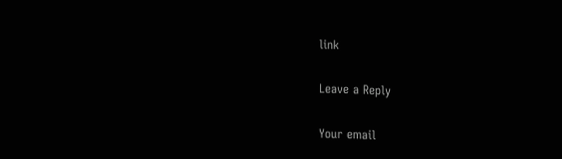link

Leave a Reply

Your email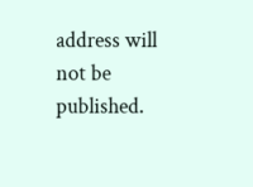address will not be published.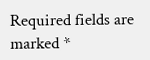Required fields are marked *